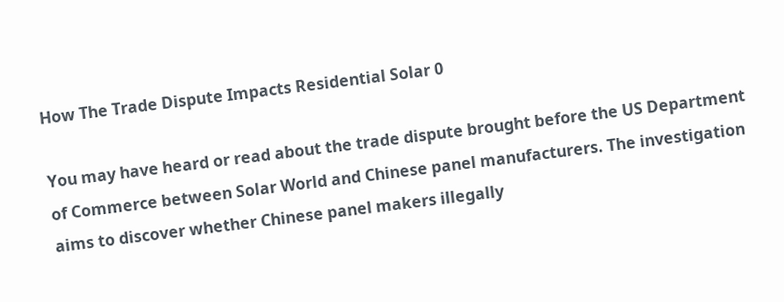How The Trade Dispute Impacts Residential Solar 0

You may have heard or read about the trade dispute brought before the US Department of Commerce between Solar World and Chinese panel manufacturers. The investigation aims to discover whether Chinese panel makers illegally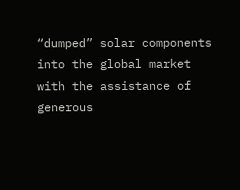“dumped” solar components into the global market with the assistance of generous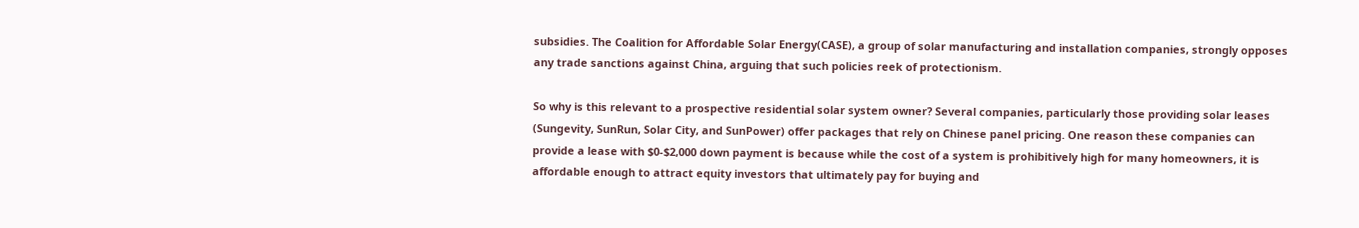subsidies. The Coalition for Affordable Solar Energy(CASE), a group of solar manufacturing and installation companies, strongly opposes any trade sanctions against China, arguing that such policies reek of protectionism.

So why is this relevant to a prospective residential solar system owner? Several companies, particularly those providing solar leases (Sungevity, SunRun, Solar City, and SunPower) offer packages that rely on Chinese panel pricing. One reason these companies can provide a lease with $0-$2,000 down payment is because while the cost of a system is prohibitively high for many homeowners, it is affordable enough to attract equity investors that ultimately pay for buying and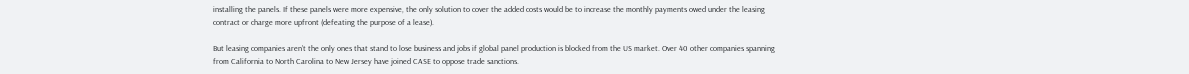installing the panels. If these panels were more expensive, the only solution to cover the added costs would be to increase the monthly payments owed under the leasing contract or charge more upfront (defeating the purpose of a lease).

But leasing companies aren’t the only ones that stand to lose business and jobs if global panel production is blocked from the US market. Over 40 other companies spanning from California to North Carolina to New Jersey have joined CASE to oppose trade sanctions.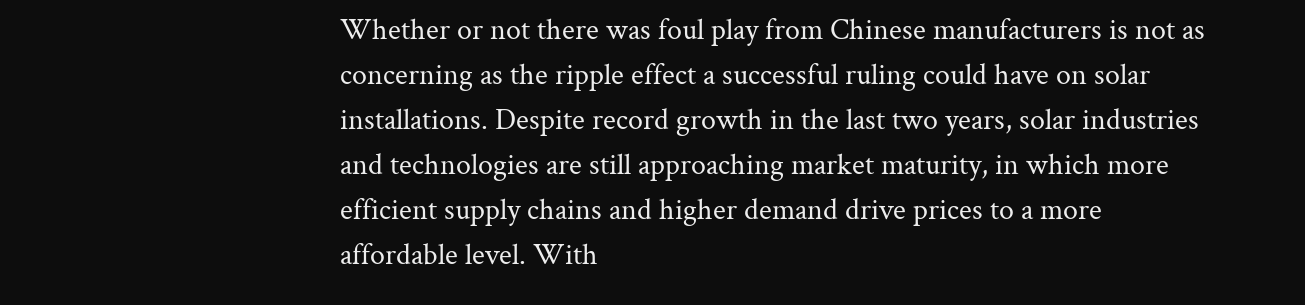Whether or not there was foul play from Chinese manufacturers is not as concerning as the ripple effect a successful ruling could have on solar installations. Despite record growth in the last two years, solar industries and technologies are still approaching market maturity, in which more efficient supply chains and higher demand drive prices to a more affordable level. With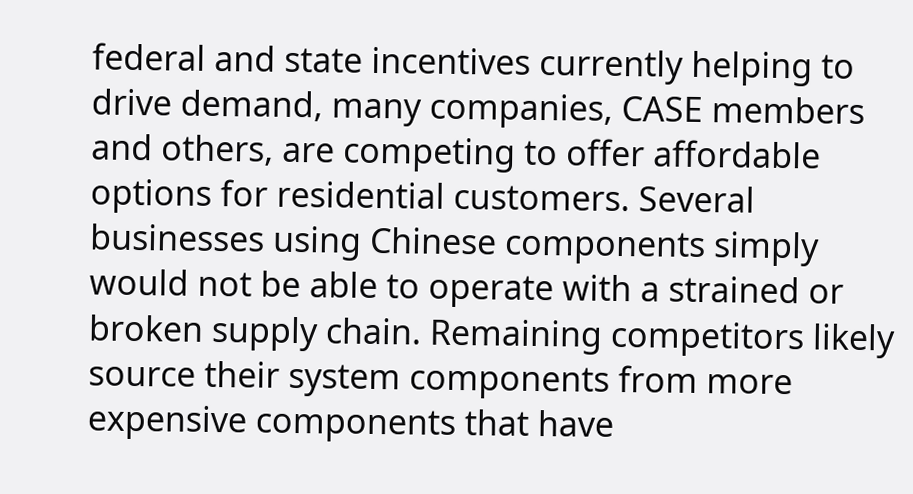federal and state incentives currently helping to drive demand, many companies, CASE members and others, are competing to offer affordable options for residential customers. Several businesses using Chinese components simply would not be able to operate with a strained or broken supply chain. Remaining competitors likely source their system components from more expensive components that have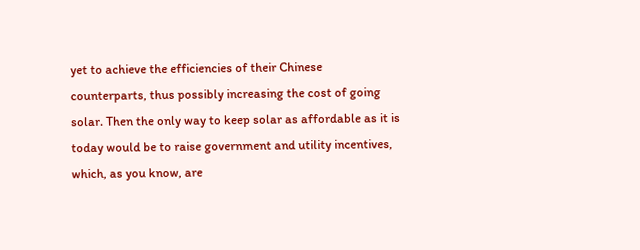yet to achieve the efficiencies of their Chinese counterparts, thus possibly increasing the cost of going solar. Then the only way to keep solar as affordable as it is today would be to raise government and utility incentives, which, as you know, are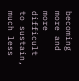becoming more and more difficult to sustain, much less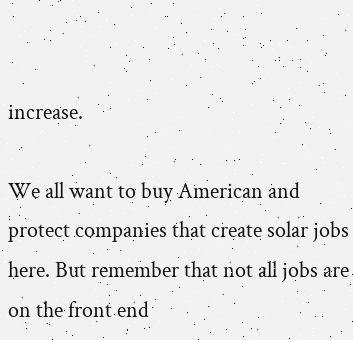increase.

We all want to buy American and protect companies that create solar jobs here. But remember that not all jobs are on the front end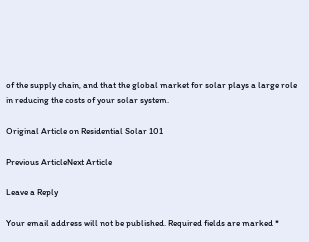of the supply chain, and that the global market for solar plays a large role in reducing the costs of your solar system.

Original Article on Residential Solar 101

Previous ArticleNext Article

Leave a Reply

Your email address will not be published. Required fields are marked *